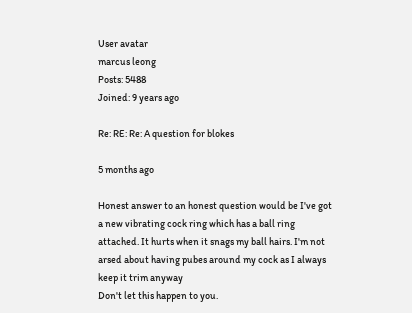User avatar
marcus leong
Posts: 5488
Joined: 9 years ago

Re: RE: Re: A question for blokes

5 months ago

Honest answer to an honest question would be I've got a new vibrating cock ring which has a ball ring attached. It hurts when it snags my ball hairs. I'm not arsed about having pubes around my cock as I always keep it trim anyway
Don't let this happen to you.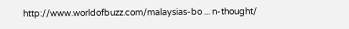http://www.worldofbuzz.com/malaysias-bo ... n-thought/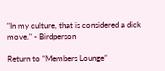"In my culture, that is considered a dick move." - Birdperson

Return to “Members Lounge”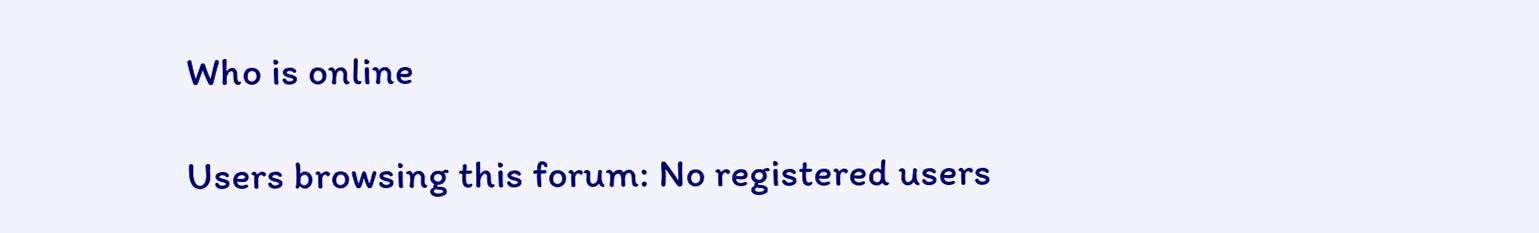Who is online

Users browsing this forum: No registered users